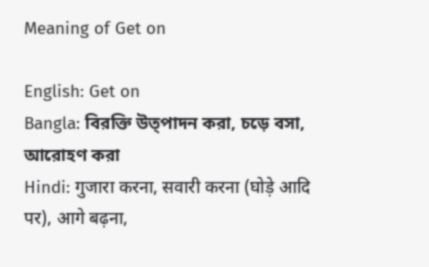Meaning of Get on

English: Get on
Bangla: বিরক্তি উত্পাদন করা, চড়ে বসা, আরোহণ করা
Hindi: गुजारा करना, सवारी करना (घोड़े आदि पर), आगे बढ़ना,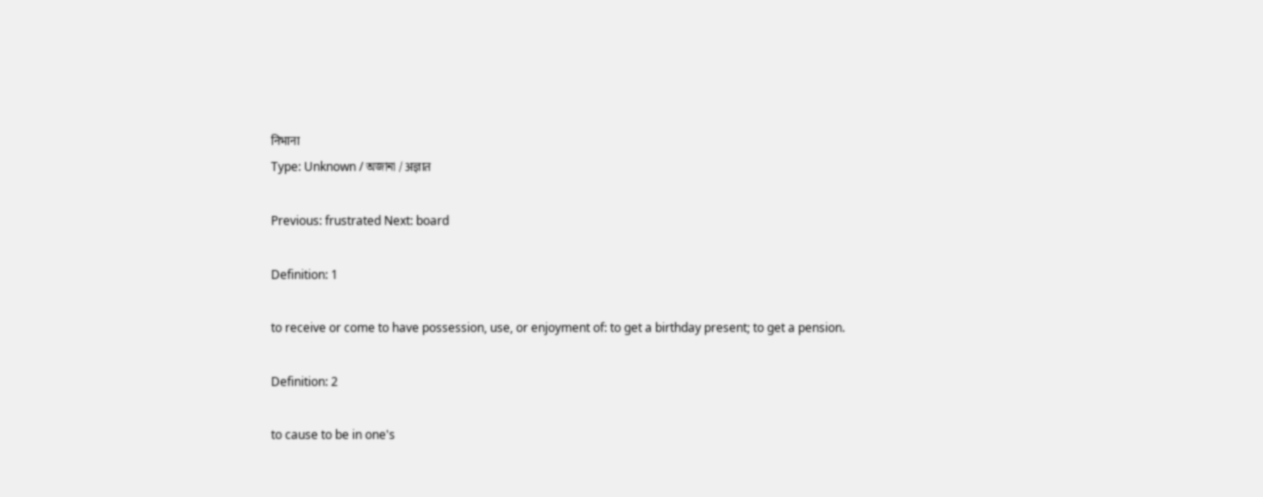निभाना
Type: Unknown / অজানা / अज्ञात

Previous: frustrated Next: board

Definition: 1

to receive or come to have possession, use, or enjoyment of: to get a birthday present; to get a pension.

Definition: 2

to cause to be in one's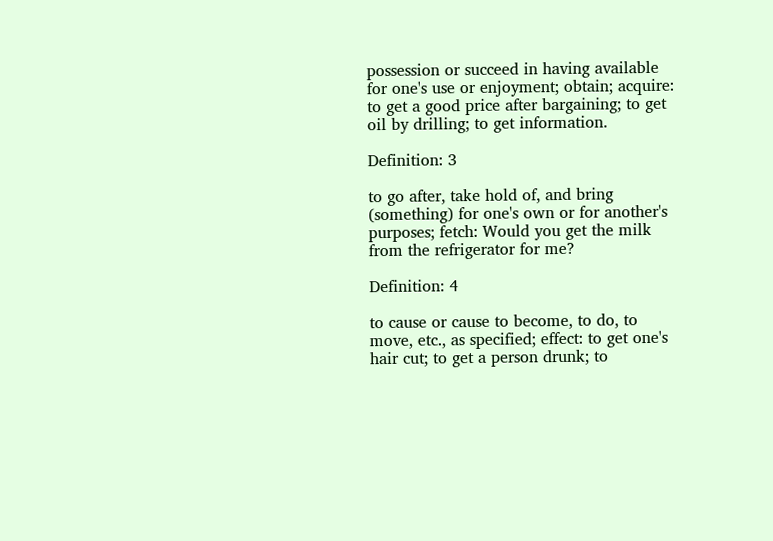possession or succeed in having available for one's use or enjoyment; obtain; acquire: to get a good price after bargaining; to get oil by drilling; to get information.

Definition: 3

to go after, take hold of, and bring (something) for one's own or for another's purposes; fetch: Would you get the milk from the refrigerator for me?

Definition: 4

to cause or cause to become, to do, to move, etc., as specified; effect: to get one's hair cut; to get a person drunk; to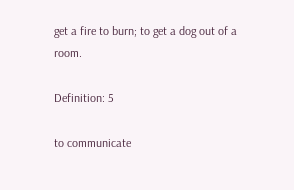get a fire to burn; to get a dog out of a room.

Definition: 5

to communicate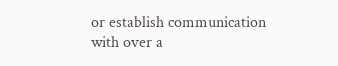or establish communication with over a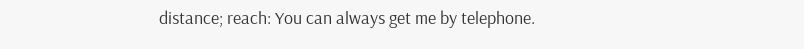distance; reach: You can always get me by telephone.